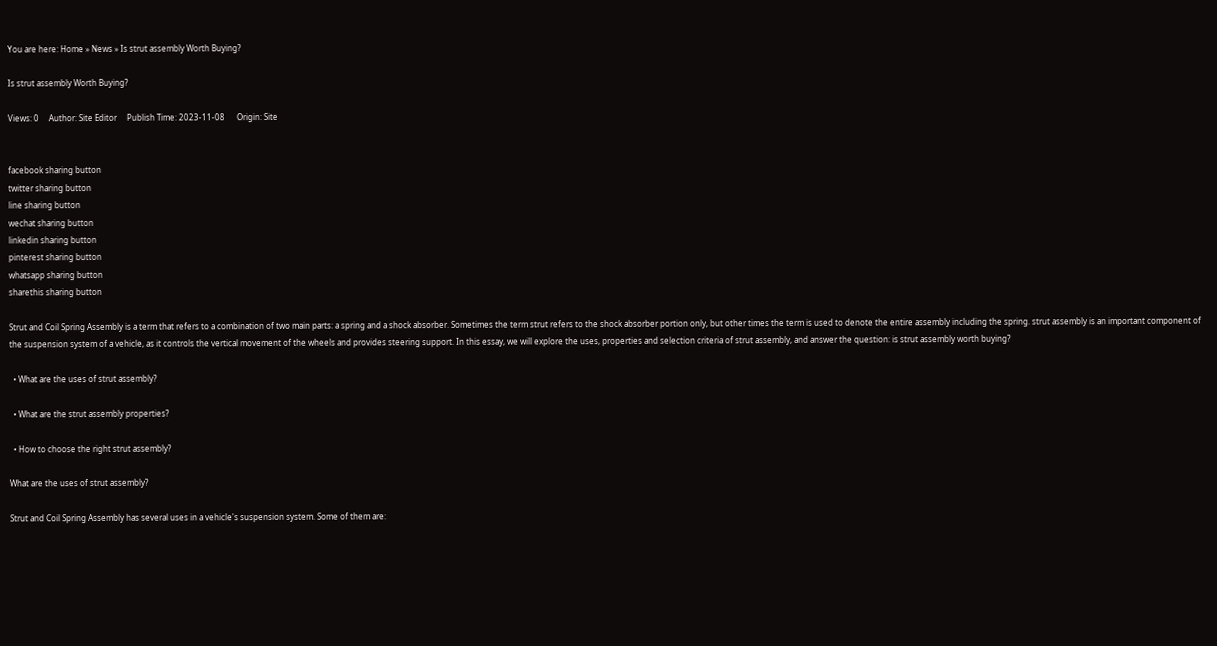You are here: Home » News » Is strut assembly Worth Buying?

Is strut assembly Worth Buying?

Views: 0     Author: Site Editor     Publish Time: 2023-11-08      Origin: Site


facebook sharing button
twitter sharing button
line sharing button
wechat sharing button
linkedin sharing button
pinterest sharing button
whatsapp sharing button
sharethis sharing button

Strut and Coil Spring Assembly is a term that refers to a combination of two main parts: a spring and a shock absorber. Sometimes the term strut refers to the shock absorber portion only, but other times the term is used to denote the entire assembly including the spring. strut assembly is an important component of the suspension system of a vehicle, as it controls the vertical movement of the wheels and provides steering support. In this essay, we will explore the uses, properties and selection criteria of strut assembly, and answer the question: is strut assembly worth buying?

  • What are the uses of strut assembly?

  • What are the strut assembly properties?

  • How to choose the right strut assembly?

What are the uses of strut assembly?

Strut and Coil Spring Assembly has several uses in a vehicle's suspension system. Some of them are: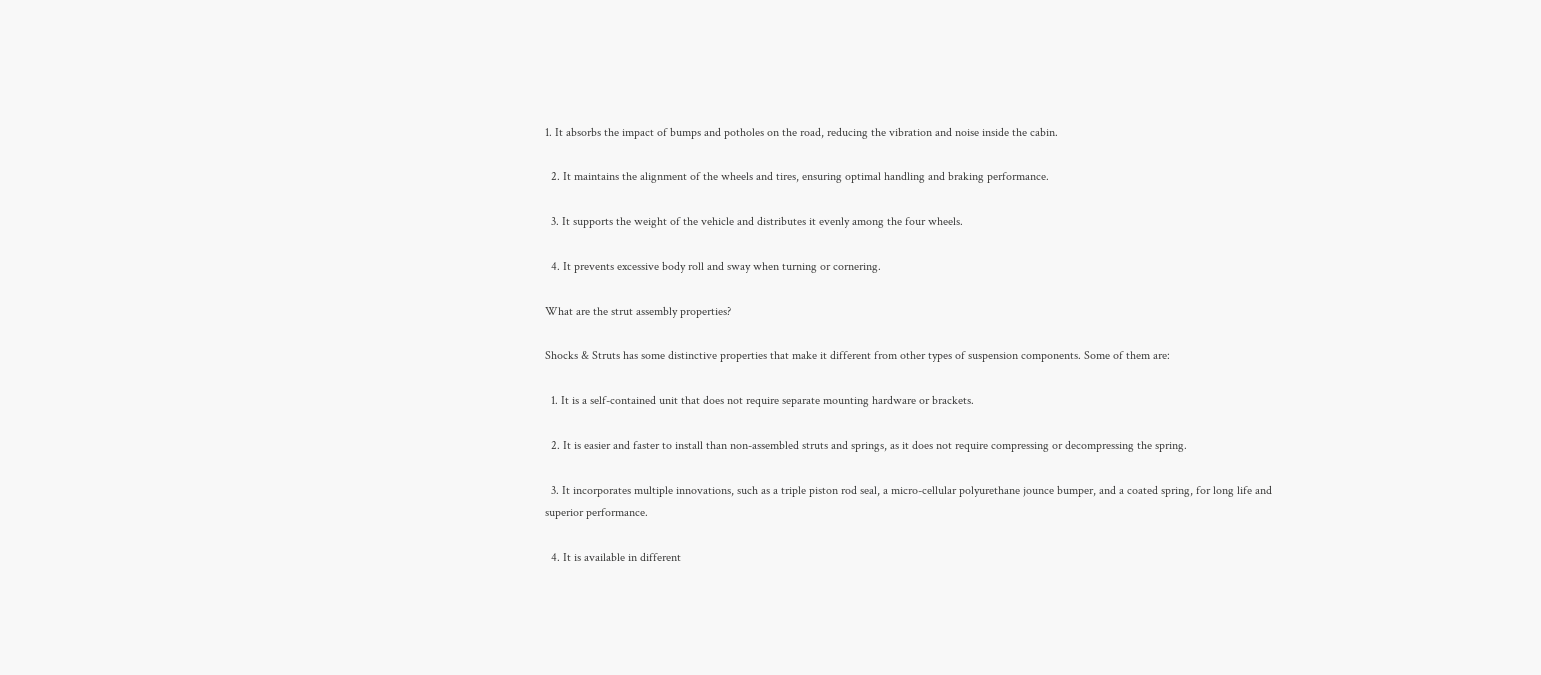1. It absorbs the impact of bumps and potholes on the road, reducing the vibration and noise inside the cabin.

  2. It maintains the alignment of the wheels and tires, ensuring optimal handling and braking performance.

  3. It supports the weight of the vehicle and distributes it evenly among the four wheels.

  4. It prevents excessive body roll and sway when turning or cornering.

What are the strut assembly properties?

Shocks & Struts has some distinctive properties that make it different from other types of suspension components. Some of them are:

  1. It is a self-contained unit that does not require separate mounting hardware or brackets.

  2. It is easier and faster to install than non-assembled struts and springs, as it does not require compressing or decompressing the spring.

  3. It incorporates multiple innovations, such as a triple piston rod seal, a micro-cellular polyurethane jounce bumper, and a coated spring, for long life and superior performance.

  4. It is available in different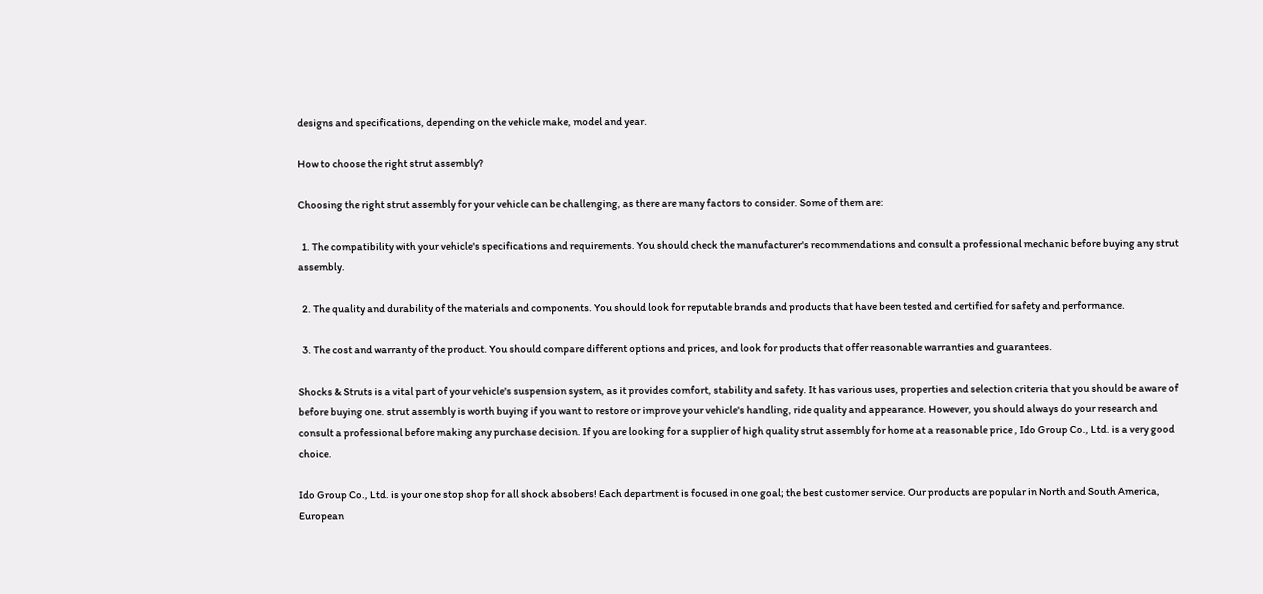designs and specifications, depending on the vehicle make, model and year.

How to choose the right strut assembly?

Choosing the right strut assembly for your vehicle can be challenging, as there are many factors to consider. Some of them are:

  1. The compatibility with your vehicle's specifications and requirements. You should check the manufacturer's recommendations and consult a professional mechanic before buying any strut assembly.

  2. The quality and durability of the materials and components. You should look for reputable brands and products that have been tested and certified for safety and performance.

  3. The cost and warranty of the product. You should compare different options and prices, and look for products that offer reasonable warranties and guarantees.

Shocks & Struts is a vital part of your vehicle's suspension system, as it provides comfort, stability and safety. It has various uses, properties and selection criteria that you should be aware of before buying one. strut assembly is worth buying if you want to restore or improve your vehicle's handling, ride quality and appearance. However, you should always do your research and consult a professional before making any purchase decision. If you are looking for a supplier of high quality strut assembly for home at a reasonable price , Ido Group Co., Ltd. is a very good choice.

Ido Group Co., Ltd. is your one stop shop for all shock absobers! Each department is focused in one goal; the best customer service. Our products are popular in North and South America, European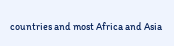countries and most Africa and Asia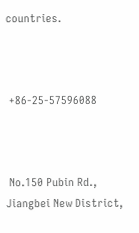countries.



 +86-25-57596088



 No.150 Pubin Rd., Jiangbei New District,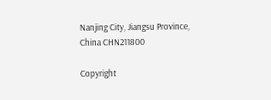Nanjing City, Jiangsu Province, China CHN211800

Copyright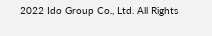2022 Ido Group Co., Ltd. All Rights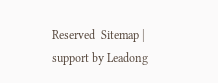Reserved  Sitemap | support by Leadong